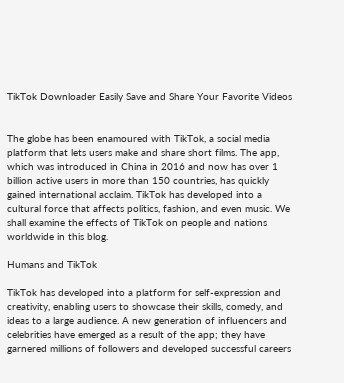TikTok Downloader Easily Save and Share Your Favorite Videos


The globe has been enamoured with TikTok, a social media platform that lets users make and share short films. The app, which was introduced in China in 2016 and now has over 1 billion active users in more than 150 countries, has quickly gained international acclaim. TikTok has developed into a cultural force that affects politics, fashion, and even music. We shall examine the effects of TikTok on people and nations worldwide in this blog.

Humans and TikTok

TikTok has developed into a platform for self-expression and creativity, enabling users to showcase their skills, comedy, and ideas to a large audience. A new generation of influencers and celebrities have emerged as a result of the app; they have garnered millions of followers and developed successful careers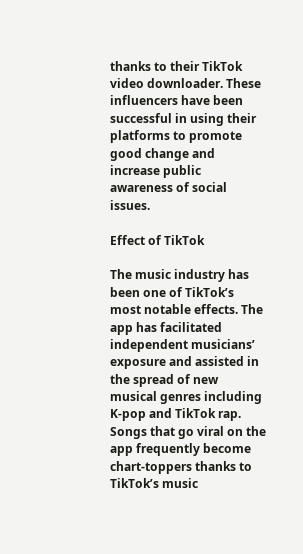thanks to their TikTok  video downloader. These influencers have been successful in using their platforms to promote good change and increase public awareness of social issues.

Effect of TikTok

The music industry has been one of TikTok’s most notable effects. The app has facilitated independent musicians’ exposure and assisted in the spread of new musical genres including K-pop and TikTok rap. Songs that go viral on the app frequently become chart-toppers thanks to TikTok’s music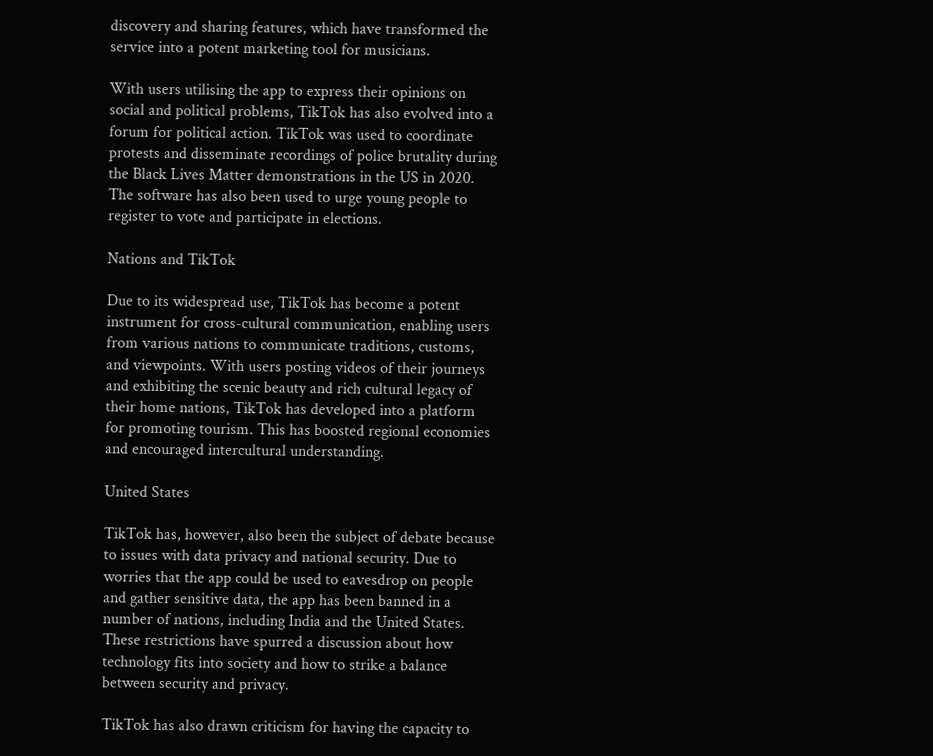discovery and sharing features, which have transformed the service into a potent marketing tool for musicians.

With users utilising the app to express their opinions on social and political problems, TikTok has also evolved into a forum for political action. TikTok was used to coordinate protests and disseminate recordings of police brutality during the Black Lives Matter demonstrations in the US in 2020. The software has also been used to urge young people to register to vote and participate in elections.

Nations and TikTok

Due to its widespread use, TikTok has become a potent instrument for cross-cultural communication, enabling users from various nations to communicate traditions, customs, and viewpoints. With users posting videos of their journeys and exhibiting the scenic beauty and rich cultural legacy of their home nations, TikTok has developed into a platform for promoting tourism. This has boosted regional economies and encouraged intercultural understanding.

United States

TikTok has, however, also been the subject of debate because to issues with data privacy and national security. Due to worries that the app could be used to eavesdrop on people and gather sensitive data, the app has been banned in a number of nations, including India and the United States. These restrictions have spurred a discussion about how technology fits into society and how to strike a balance between security and privacy.

TikTok has also drawn criticism for having the capacity to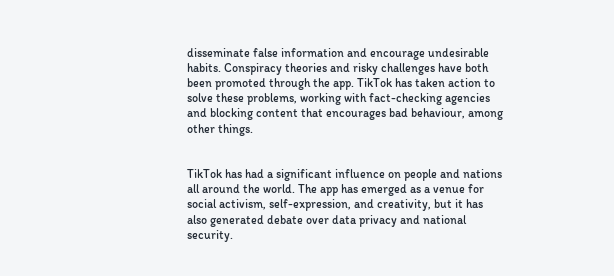disseminate false information and encourage undesirable habits. Conspiracy theories and risky challenges have both been promoted through the app. TikTok has taken action to solve these problems, working with fact-checking agencies and blocking content that encourages bad behaviour, among other things.


TikTok has had a significant influence on people and nations all around the world. The app has emerged as a venue for social activism, self-expression, and creativity, but it has also generated debate over data privacy and national security.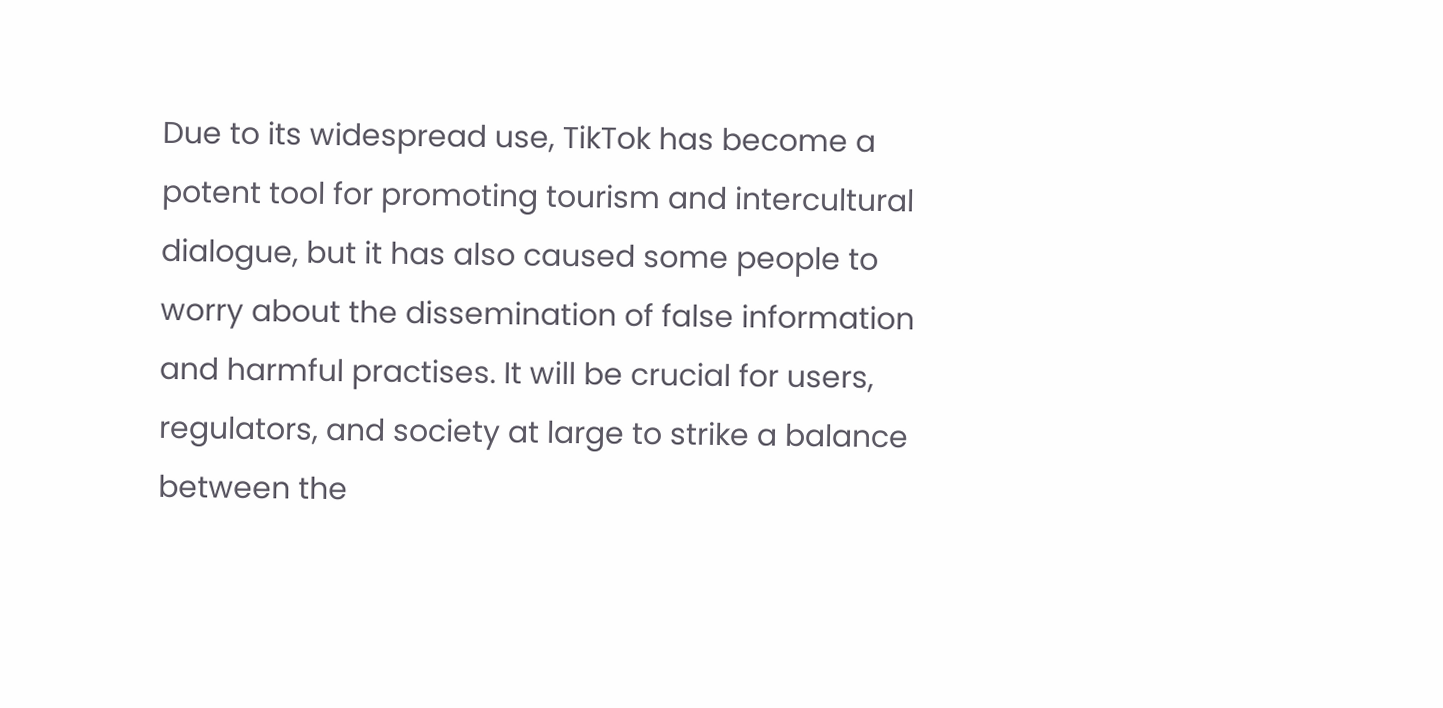Due to its widespread use, TikTok has become a potent tool for promoting tourism and intercultural dialogue, but it has also caused some people to worry about the dissemination of false information and harmful practises. It will be crucial for users, regulators, and society at large to strike a balance between the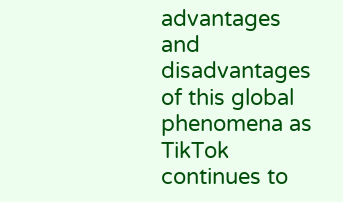advantages and disadvantages of this global phenomena as TikTok continues to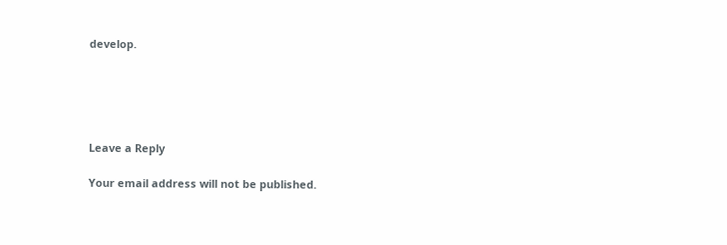develop.





Leave a Reply

Your email address will not be published.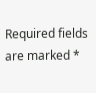Required fields are marked *